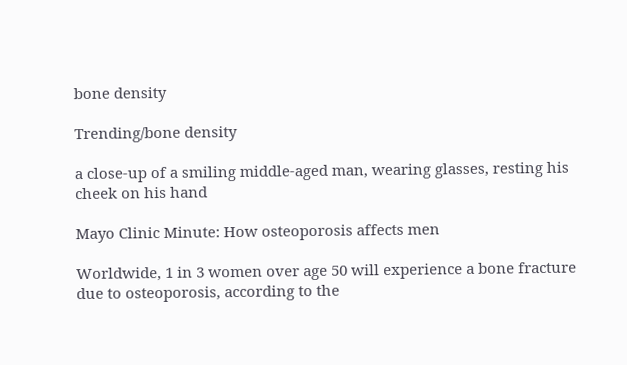bone density

Trending/bone density

a close-up of a smiling middle-aged man, wearing glasses, resting his cheek on his hand

Mayo Clinic Minute: How osteoporosis affects men

Worldwide, 1 in 3 women over age 50 will experience a bone fracture due to osteoporosis, according to the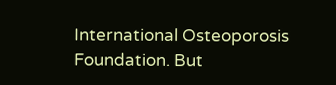International Osteoporosis Foundation. But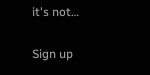it's not…

Sign up